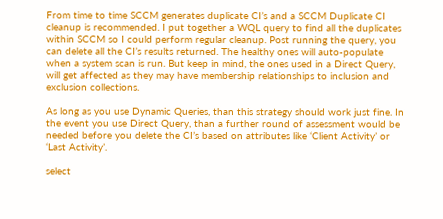From time to time SCCM generates duplicate CI’s and a SCCM Duplicate CI cleanup is recommended. I put together a WQL query to find all the duplicates within SCCM so I could perform regular cleanup. Post running the query, you can delete all the CI’s results returned. The healthy ones will auto-populate when a system scan is run. But keep in mind, the ones used in a Direct Query, will get affected as they may have membership relationships to inclusion and exclusion collections.

As long as you use Dynamic Queries, than this strategy should work just fine. In the event you use Direct Query, than a further round of assessment would be needed before you delete the CI’s based on attributes like ‘Client Activity’ or ‘Last Activity’.

select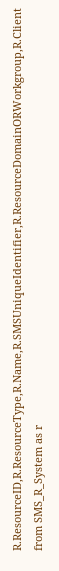R.ResourceID,R.ResourceType,R.Name,R.SMSUniqueIdentifier,R.ResourceDomainORWorkgroup,R.Client
from SMS_R_System as r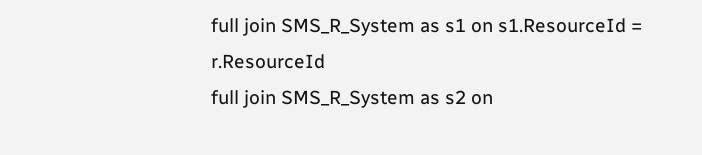full join SMS_R_System as s1 on s1.ResourceId = r.ResourceId
full join SMS_R_System as s2 on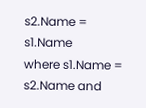s2.Name = s1.Name
where s1.Name = s2.Name and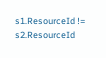s1.ResourceId != s2.ResourceId